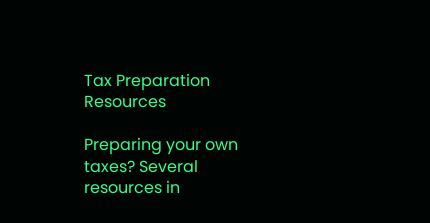Tax Preparation Resources

Preparing your own taxes? Several resources in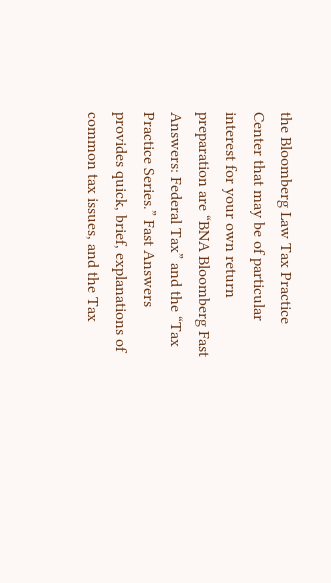the Bloomberg Law Tax Practice Center that may be of particular interest for your own return preparation are “BNA Bloomberg Fast Answers: Federal Tax” and the “Tax Practice Series.” Fast Answers provides quick, brief, explanations of common tax issues, and the Tax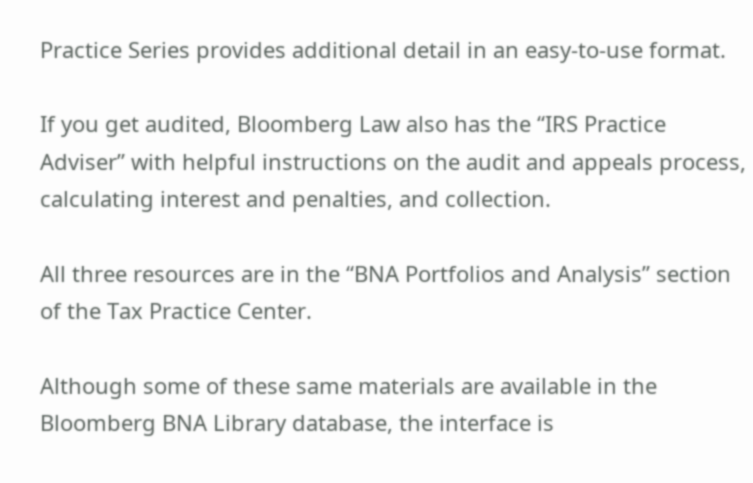Practice Series provides additional detail in an easy-to-use format.

If you get audited, Bloomberg Law also has the “IRS Practice Adviser” with helpful instructions on the audit and appeals process, calculating interest and penalties, and collection.

All three resources are in the “BNA Portfolios and Analysis” section of the Tax Practice Center.

Although some of these same materials are available in the Bloomberg BNA Library database, the interface is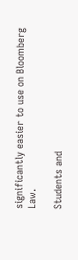significantly easier to use on Bloomberg Law.

Students and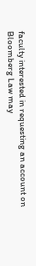faculty interested in requesting an account on Bloomberg Law may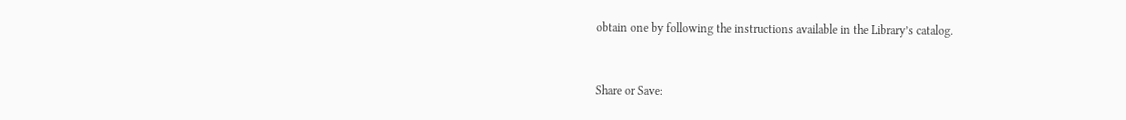obtain one by following the instructions available in the Library’s catalog.


Share or Save: